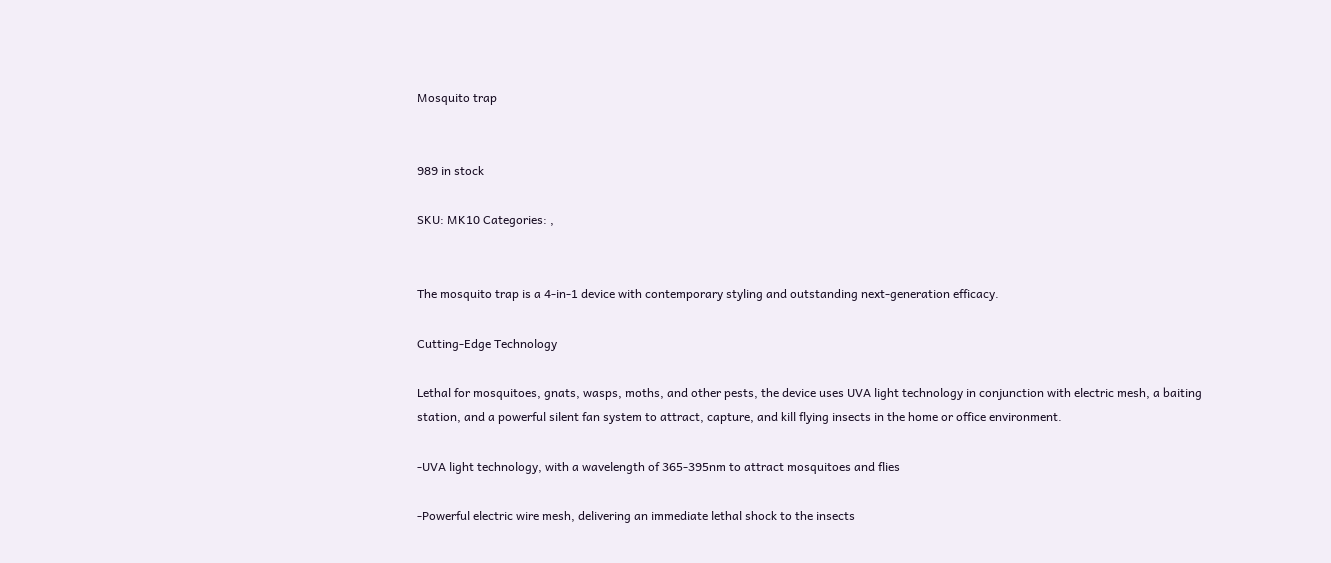Mosquito trap


989 in stock

SKU: MK10 Categories: ,


The mosquito trap is a 4-in-1 device with contemporary styling and outstanding next-generation efficacy.

Cutting-Edge Technology

Lethal for mosquitoes, gnats, wasps, moths, and other pests, the device uses UVA light technology in conjunction with electric mesh, a baiting station, and a powerful silent fan system to attract, capture, and kill flying insects in the home or office environment.

-UVA light technology, with a wavelength of 365-395nm to attract mosquitoes and flies

-Powerful electric wire mesh, delivering an immediate lethal shock to the insects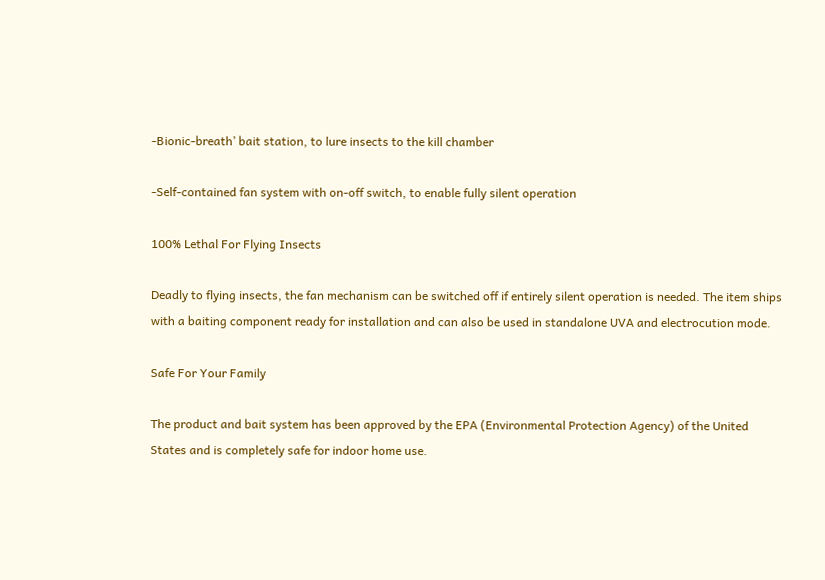-Bionic-breath’ bait station, to lure insects to the kill chamber

-Self-contained fan system with on-off switch, to enable fully silent operation

100% Lethal For Flying Insects

Deadly to flying insects, the fan mechanism can be switched off if entirely silent operation is needed. The item ships with a baiting component ready for installation and can also be used in standalone UVA and electrocution mode.

Safe For Your Family

The product and bait system has been approved by the EPA (Environmental Protection Agency) of the United States and is completely safe for indoor home use.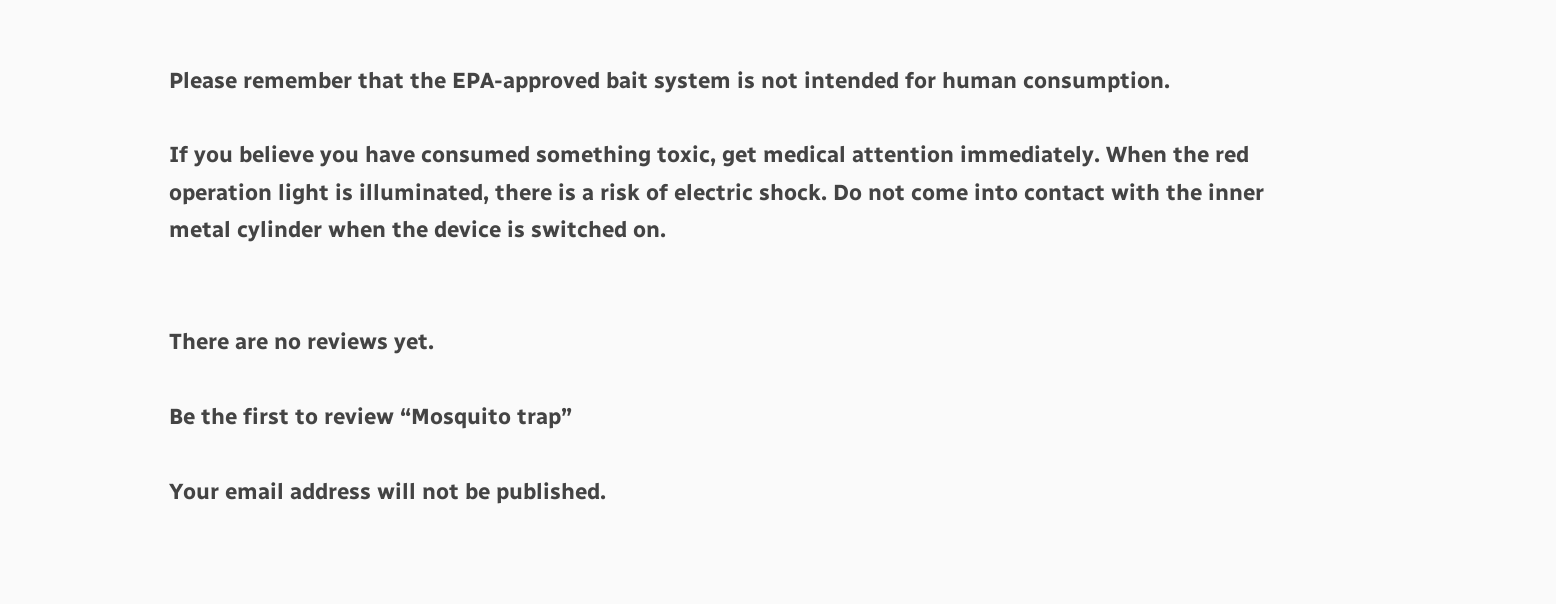Please remember that the EPA-approved bait system is not intended for human consumption.

If you believe you have consumed something toxic, get medical attention immediately. When the red operation light is illuminated, there is a risk of electric shock. Do not come into contact with the inner metal cylinder when the device is switched on.


There are no reviews yet.

Be the first to review “Mosquito trap”

Your email address will not be published.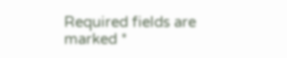Required fields are marked *